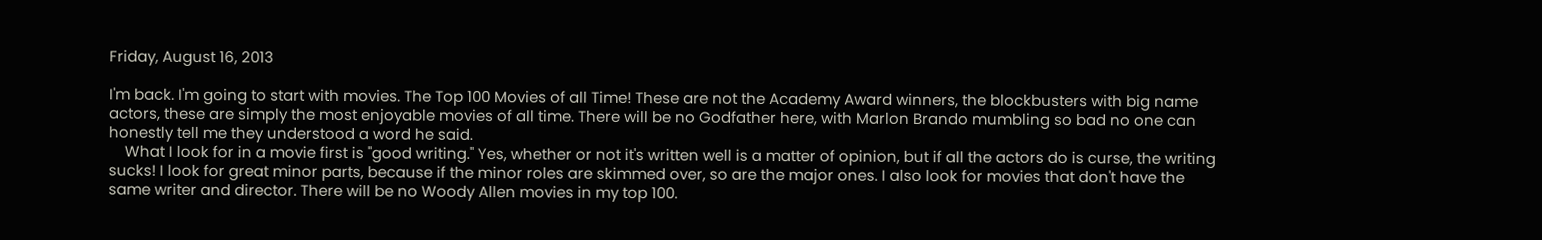Friday, August 16, 2013

I'm back. I'm going to start with movies. The Top 100 Movies of all Time! These are not the Academy Award winners, the blockbusters with big name actors, these are simply the most enjoyable movies of all time. There will be no Godfather here, with Marlon Brando mumbling so bad no one can honestly tell me they understood a word he said.
    What I look for in a movie first is "good writing." Yes, whether or not it's written well is a matter of opinion, but if all the actors do is curse, the writing sucks! I look for great minor parts, because if the minor roles are skimmed over, so are the major ones. I also look for movies that don't have the same writer and director. There will be no Woody Allen movies in my top 100.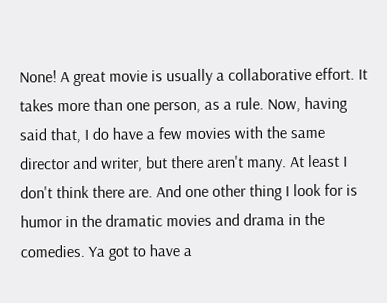None! A great movie is usually a collaborative effort. It takes more than one person, as a rule. Now, having said that, I do have a few movies with the same director and writer, but there aren't many. At least I don't think there are. And one other thing I look for is humor in the dramatic movies and drama in the comedies. Ya got to have a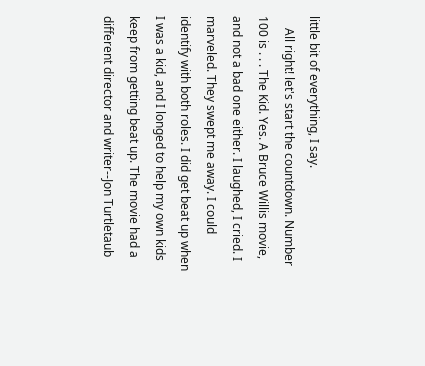little bit of everything, I say.
    All right! let's start the countdown. Number 100 is . . . The Kid. Yes. A Bruce Willis movie, and not a bad one either. I laughed, I cried. I marveled. They swept me away. I could identify with both roles. I did get beat up when I was a kid, and I longed to help my own kids keep from getting beat up. The movie had a different director and writer--Jon Turtletaub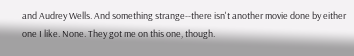and Audrey Wells. And something strange--there isn't another movie done by either one I like. None. They got me on this one, though.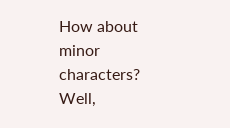How about minor characters? Well,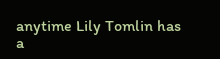anytime Lily Tomlin has a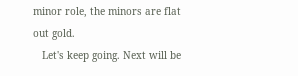minor role, the minors are flat out gold.
   Let's keep going. Next will be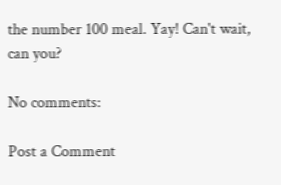the number 100 meal. Yay! Can't wait, can you?

No comments:

Post a Comment